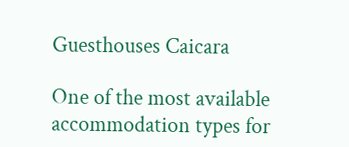Guesthouses Caicara

One of the most available accommodation types for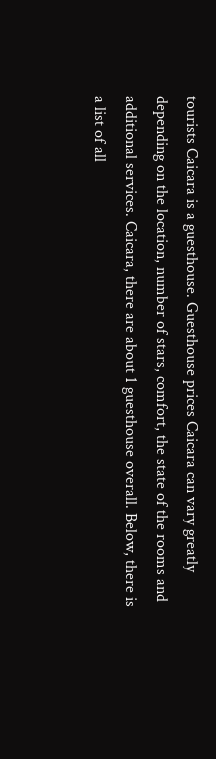tourists Caicara is a guesthouse. Guesthouse prices Caicara can vary greatly depending on the location, number of stars, comfort, the state of the rooms and additional services. Caicara, there are about 1 guesthouse overall. Below, there is a list of all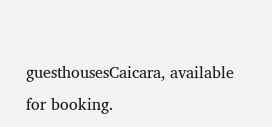guesthousesCaicara, available for booking.